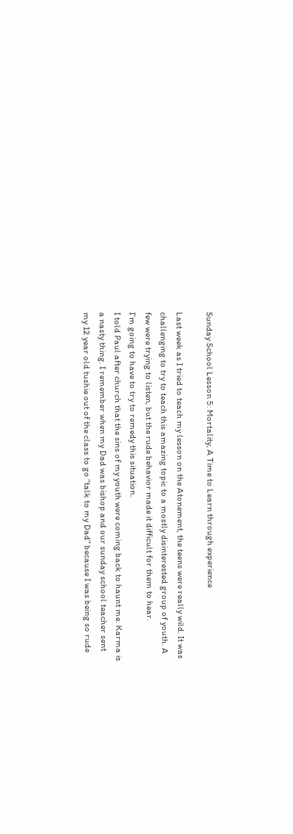Sunday School Lesson 5: Mortality, A Time to Learn through experience

Last week as I tried to teach my lesson on the Atonement, the teens were really wild. It was challenging to try to teach this amazing topic to a mostly disinterested group of youth. A few were trying to listen, but the rude behavior made it difficult for them to hear.
I’m going to have to try to remedy this situation.
I told Paul after church that the sins of my youth were coming back to haunt me. Karma is a nasty thing. I remember when my Dad was bishop and our sunday school teacher sent my 12 year old tushie out of the class to go “talk to my Dad” because I was being so rude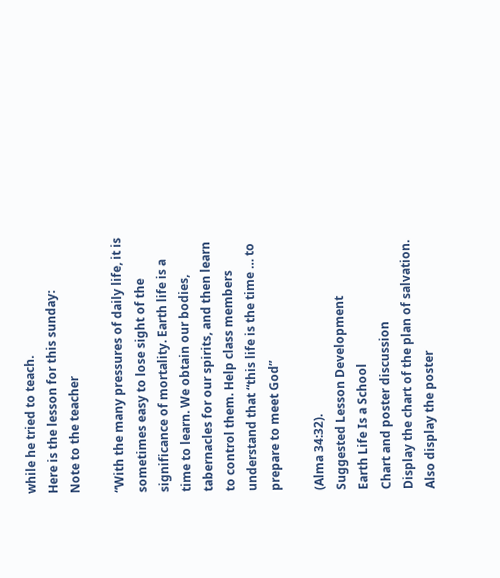while he tried to teach.
Here is the lesson for this sunday:
Note to the teacher

“With the many pressures of daily life, it is sometimes easy to lose sight of the significance of mortality. Earth life is a time to learn. We obtain our bodies, tabernacles for our spirits, and then learn to control them. Help class members understand that “this life is the time … to prepare to meet God”

(Alma 34:32).
Suggested Lesson Development
Earth Life Is a School
Chart and poster discussion
Display the chart of the plan of salvation. Also display the poster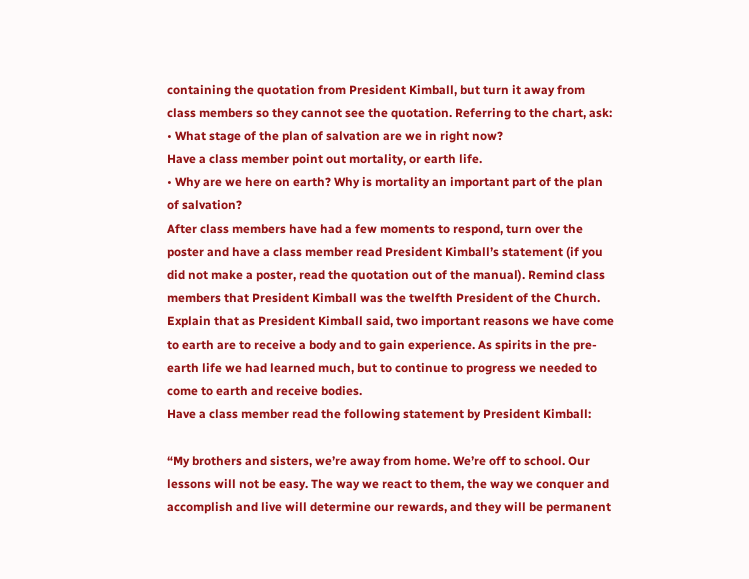containing the quotation from President Kimball, but turn it away from class members so they cannot see the quotation. Referring to the chart, ask:
• What stage of the plan of salvation are we in right now?
Have a class member point out mortality, or earth life.
• Why are we here on earth? Why is mortality an important part of the plan of salvation?
After class members have had a few moments to respond, turn over the poster and have a class member read President Kimball’s statement (if you did not make a poster, read the quotation out of the manual). Remind class members that President Kimball was the twelfth President of the Church. Explain that as President Kimball said, two important reasons we have come to earth are to receive a body and to gain experience. As spirits in the pre-earth life we had learned much, but to continue to progress we needed to come to earth and receive bodies.
Have a class member read the following statement by President Kimball:

“My brothers and sisters, we’re away from home. We’re off to school. Our lessons will not be easy. The way we react to them, the way we conquer and accomplish and live will determine our rewards, and they will be permanent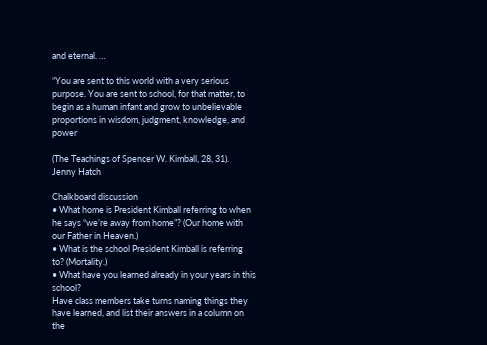and eternal. …

“You are sent to this world with a very serious purpose. You are sent to school, for that matter, to begin as a human infant and grow to unbelievable proportions in wisdom, judgment, knowledge, and power

(The Teachings of Spencer W. Kimball, 28, 31).
Jenny Hatch

Chalkboard discussion
• What home is President Kimball referring to when he says “we’re away from home”? (Our home with our Father in Heaven.)
• What is the school President Kimball is referring to? (Mortality.)
• What have you learned already in your years in this school?
Have class members take turns naming things they have learned, and list their answers in a column on the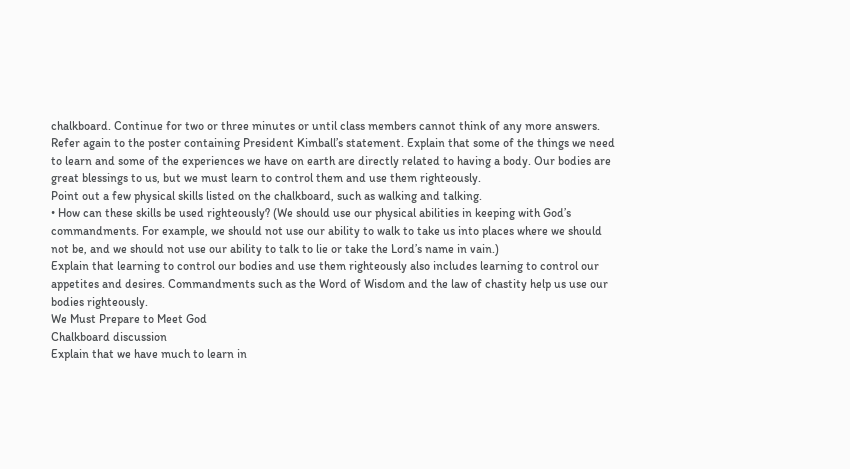chalkboard. Continue for two or three minutes or until class members cannot think of any more answers.
Refer again to the poster containing President Kimball’s statement. Explain that some of the things we need to learn and some of the experiences we have on earth are directly related to having a body. Our bodies are great blessings to us, but we must learn to control them and use them righteously.
Point out a few physical skills listed on the chalkboard, such as walking and talking.
• How can these skills be used righteously? (We should use our physical abilities in keeping with God’s commandments. For example, we should not use our ability to walk to take us into places where we should not be, and we should not use our ability to talk to lie or take the Lord’s name in vain.)
Explain that learning to control our bodies and use them righteously also includes learning to control our appetites and desires. Commandments such as the Word of Wisdom and the law of chastity help us use our bodies righteously.
We Must Prepare to Meet God
Chalkboard discussion
Explain that we have much to learn in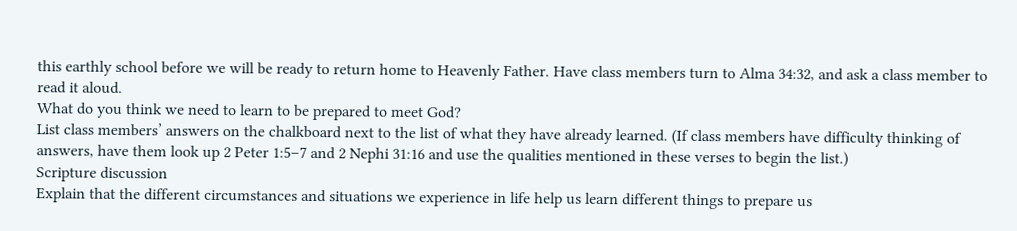this earthly school before we will be ready to return home to Heavenly Father. Have class members turn to Alma 34:32, and ask a class member to read it aloud.
What do you think we need to learn to be prepared to meet God?
List class members’ answers on the chalkboard next to the list of what they have already learned. (If class members have difficulty thinking of answers, have them look up 2 Peter 1:5–7 and 2 Nephi 31:16 and use the qualities mentioned in these verses to begin the list.)
Scripture discussion
Explain that the different circumstances and situations we experience in life help us learn different things to prepare us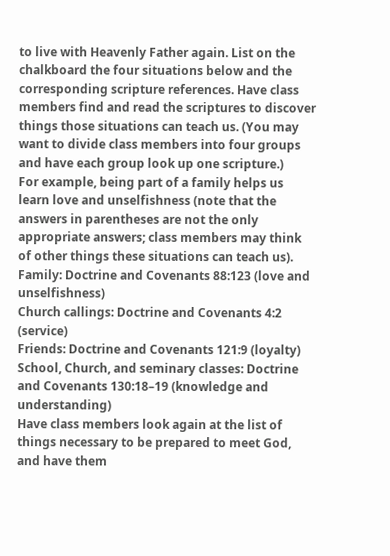to live with Heavenly Father again. List on the chalkboard the four situations below and the corresponding scripture references. Have class members find and read the scriptures to discover things those situations can teach us. (You may want to divide class members into four groups and have each group look up one scripture.)
For example, being part of a family helps us learn love and unselfishness (note that the answers in parentheses are not the only appropriate answers; class members may think of other things these situations can teach us).
Family: Doctrine and Covenants 88:123 (love and unselfishness)
Church callings: Doctrine and Covenants 4:2 (service)
Friends: Doctrine and Covenants 121:9 (loyalty)
School, Church, and seminary classes: Doctrine and Covenants 130:18–19 (knowledge and understanding)
Have class members look again at the list of things necessary to be prepared to meet God, and have them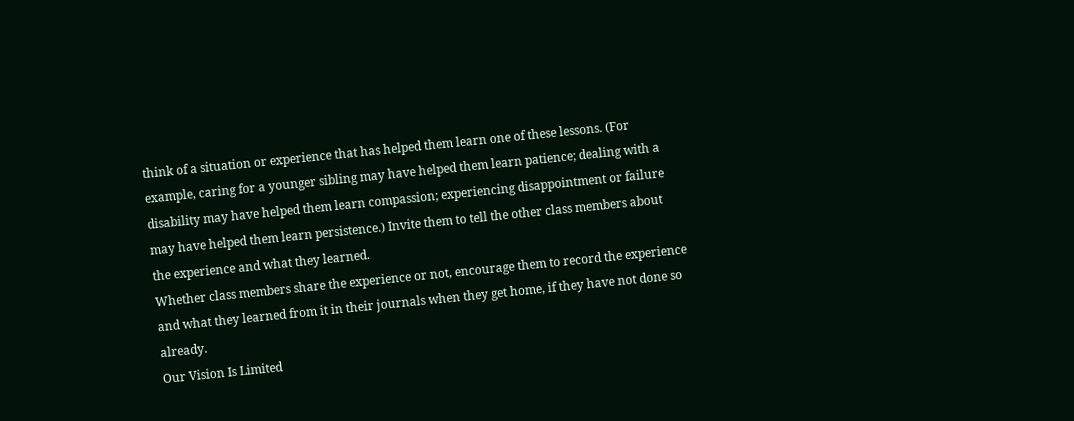think of a situation or experience that has helped them learn one of these lessons. (For example, caring for a younger sibling may have helped them learn patience; dealing with a disability may have helped them learn compassion; experiencing disappointment or failure may have helped them learn persistence.) Invite them to tell the other class members about the experience and what they learned.
Whether class members share the experience or not, encourage them to record the experience and what they learned from it in their journals when they get home, if they have not done so already.
Our Vision Is Limited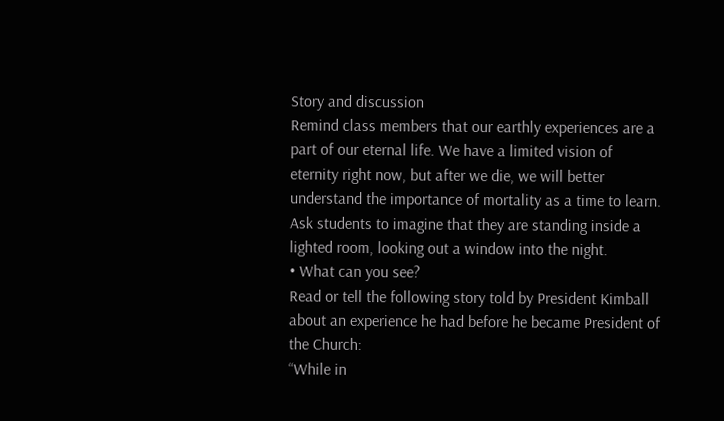Story and discussion
Remind class members that our earthly experiences are a part of our eternal life. We have a limited vision of eternity right now, but after we die, we will better understand the importance of mortality as a time to learn.
Ask students to imagine that they are standing inside a lighted room, looking out a window into the night.
• What can you see?
Read or tell the following story told by President Kimball about an experience he had before he became President of the Church:
“While in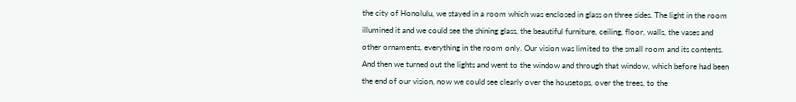the city of Honolulu, we stayed in a room which was enclosed in glass on three sides. The light in the room illumined it and we could see the shining glass, the beautiful furniture, ceiling, floor, walls, the vases and other ornaments, everything in the room only. Our vision was limited to the small room and its contents. And then we turned out the lights and went to the window and through that window, which before had been the end of our vision, now we could see clearly over the housetops, over the trees, to the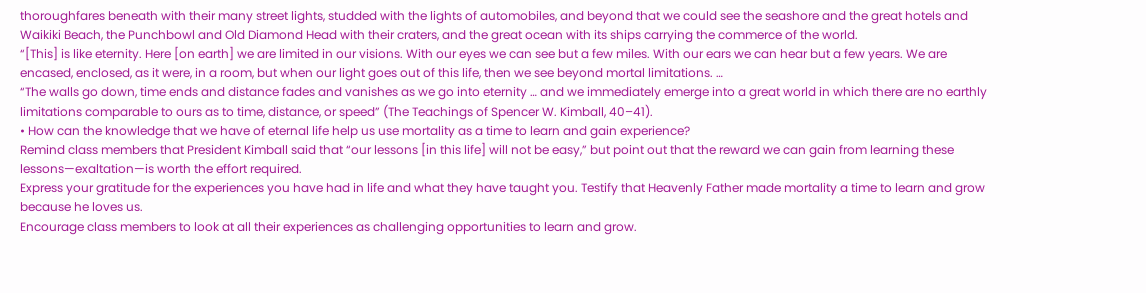thoroughfares beneath with their many street lights, studded with the lights of automobiles, and beyond that we could see the seashore and the great hotels and Waikiki Beach, the Punchbowl and Old Diamond Head with their craters, and the great ocean with its ships carrying the commerce of the world.
“[This] is like eternity. Here [on earth] we are limited in our visions. With our eyes we can see but a few miles. With our ears we can hear but a few years. We are encased, enclosed, as it were, in a room, but when our light goes out of this life, then we see beyond mortal limitations. …
“The walls go down, time ends and distance fades and vanishes as we go into eternity … and we immediately emerge into a great world in which there are no earthly limitations comparable to ours as to time, distance, or speed” (The Teachings of Spencer W. Kimball, 40–41).
• How can the knowledge that we have of eternal life help us use mortality as a time to learn and gain experience?
Remind class members that President Kimball said that “our lessons [in this life] will not be easy,” but point out that the reward we can gain from learning these lessons—exaltation—is worth the effort required.
Express your gratitude for the experiences you have had in life and what they have taught you. Testify that Heavenly Father made mortality a time to learn and grow because he loves us.
Encourage class members to look at all their experiences as challenging opportunities to learn and grow.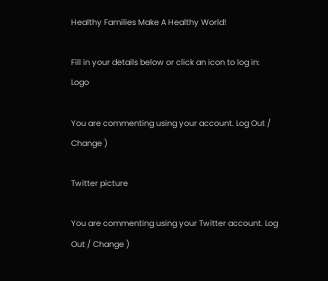Healthy Families Make A Healthy World!

Fill in your details below or click an icon to log in: Logo

You are commenting using your account. Log Out / Change )

Twitter picture

You are commenting using your Twitter account. Log Out / Change )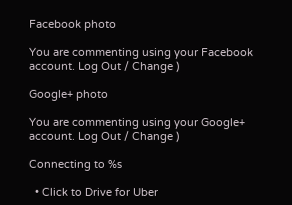Facebook photo

You are commenting using your Facebook account. Log Out / Change )

Google+ photo

You are commenting using your Google+ account. Log Out / Change )

Connecting to %s

  • Click to Drive for Uber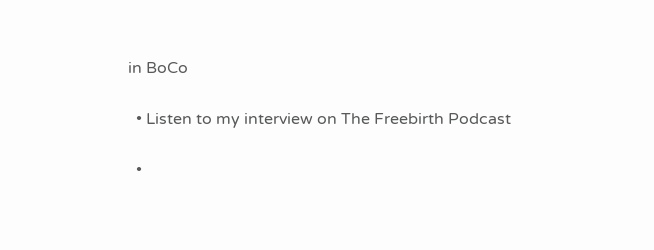in BoCo

  • Listen to my interview on The Freebirth Podcast

  •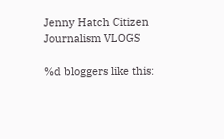Jenny Hatch Citizen Journalism VLOGS

%d bloggers like this: